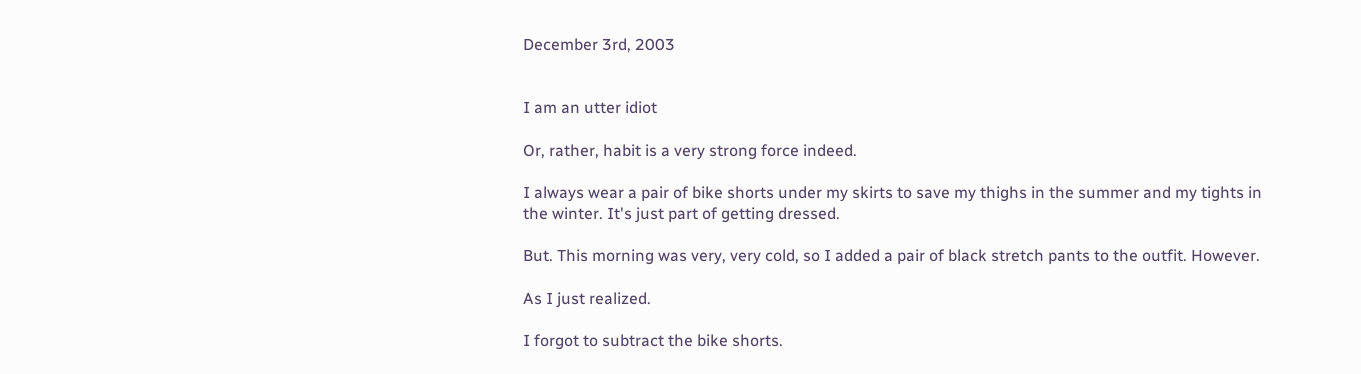December 3rd, 2003


I am an utter idiot

Or, rather, habit is a very strong force indeed.

I always wear a pair of bike shorts under my skirts to save my thighs in the summer and my tights in the winter. It's just part of getting dressed.

But. This morning was very, very cold, so I added a pair of black stretch pants to the outfit. However.

As I just realized.

I forgot to subtract the bike shorts.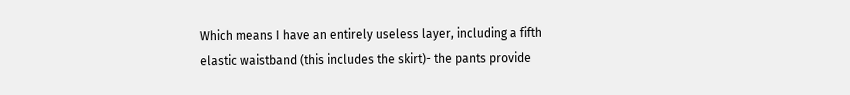Which means I have an entirely useless layer, including a fifth elastic waistband (this includes the skirt)- the pants provide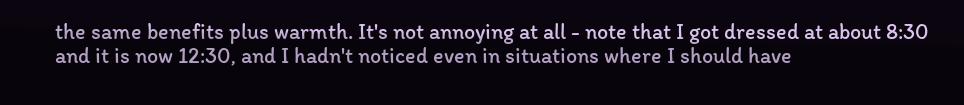the same benefits plus warmth. It's not annoying at all - note that I got dressed at about 8:30 and it is now 12:30, and I hadn't noticed even in situations where I should have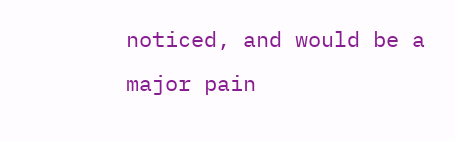noticed, and would be a major pain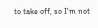to take off, so I'm not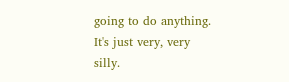going to do anything. It's just very, very silly.